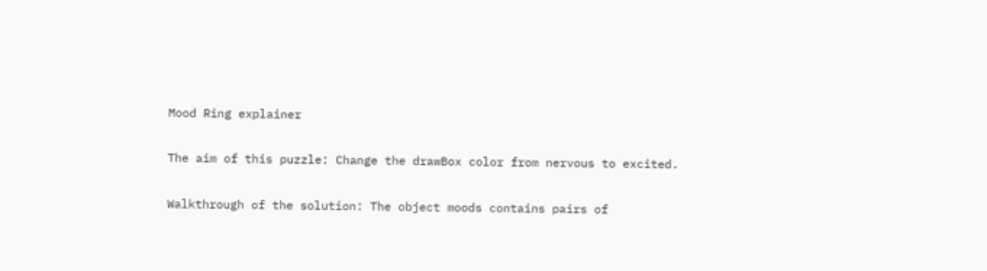Mood Ring explainer

The aim of this puzzle: Change the drawBox color from nervous to excited.

Walkthrough of the solution: The object moods contains pairs of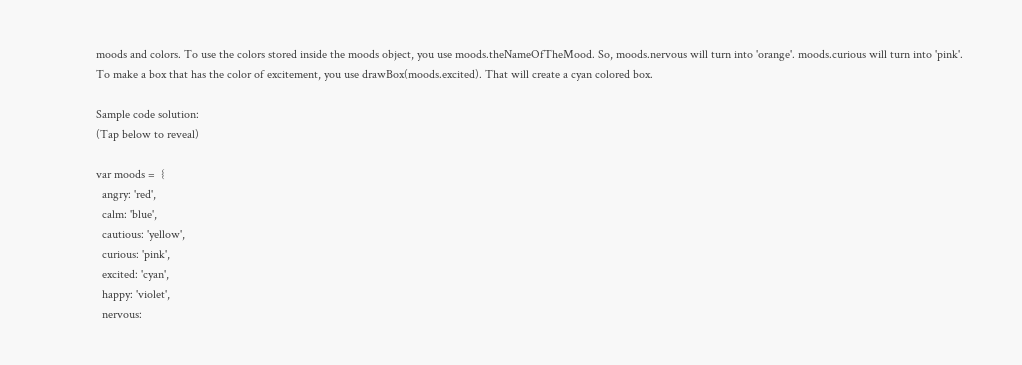moods and colors. To use the colors stored inside the moods object, you use moods.theNameOfTheMood. So, moods.nervous will turn into 'orange'. moods.curious will turn into 'pink'. To make a box that has the color of excitement, you use drawBox(moods.excited). That will create a cyan colored box.

Sample code solution:
(Tap below to reveal)

var moods =  {
  angry: 'red',
  calm: 'blue',
  cautious: 'yellow',
  curious: 'pink',
  excited: 'cyan',
  happy: 'violet',
  nervous: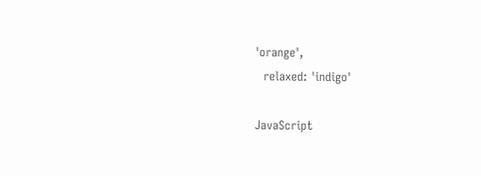'orange',
  relaxed: 'indigo'

JavaScript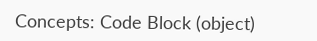Concepts: Code Block (object)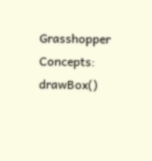Grasshopper Concepts: drawBox()